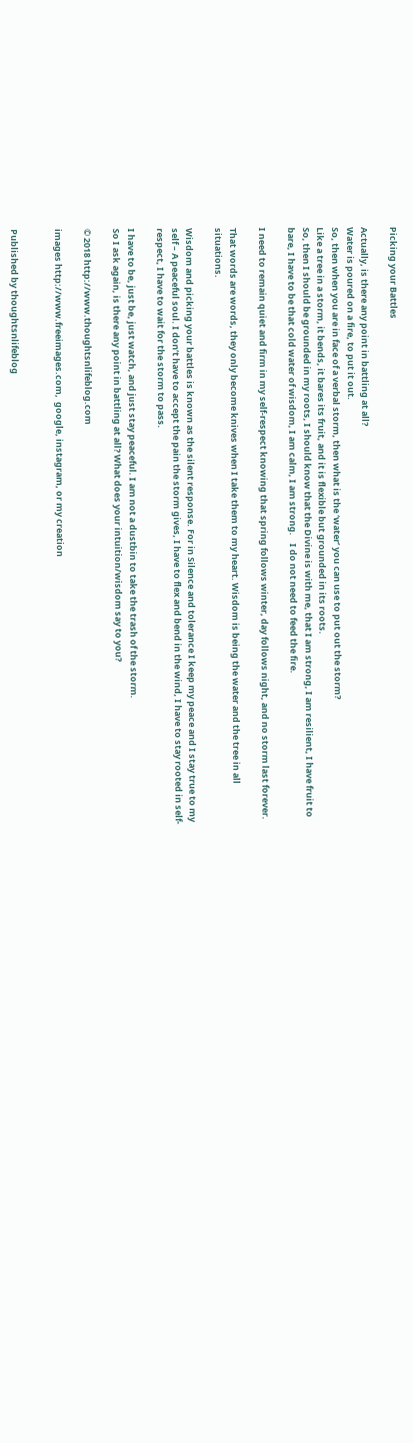Picking your Battles

Actually, is there any point in battling at all?
Water is poured on a fire, to put it out.
So, then when you are in face of a verbal storm, then what is the ‘water’ you can use to put out the storm?
Like a tree in a storm, it bends, it bares its fruit, and it is flexible but grounded in its roots.
So, then I should be grounded in my roots, I should know that the Divine is with me, that I am strong, I am resilient, I have fruit to bare, I have to be that cold water of wisdom, I am calm, I am strong.    I do not need to feed the fire.

I need to remain quiet and firm in my self-respect knowing that spring follows winter, day follows night, and no storm last forever.

That words are words, they only become knives when I take them to my heart. Wisdom is being the water and the tree in all situations.

Wisdom and picking your battles is known as the silent response. For in Silence and tolerance I keep my peace and I stay true to my self – A peaceful soul. I don’t have to accept the pain the storm gives, I have to flex and bend in the wind, I have to stay rooted in self-respect, I have to wait for the storm to pass.

I have to be, just be, just watch, and just stay peaceful. I am not a dustbin to take the trash of the storm.
So I ask again, is there any point in battling at all? What does your intuition/wisdom say to you?

© 2018 http://www.thoughtsnlifeblog.com

images http://www.freeimages.com,  google, instagram, or my creation


Published by thoughtsnlifeblog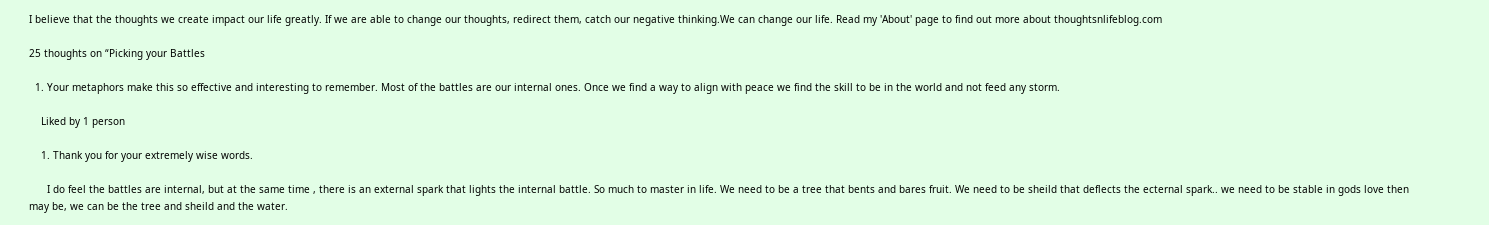I believe that the thoughts we create impact our life greatly. If we are able to change our thoughts, redirect them, catch our negative thinking.We can change our life. Read my 'About' page to find out more about thoughtsnlifeblog.com

25 thoughts on “Picking your Battles

  1. Your metaphors make this so effective and interesting to remember. Most of the battles are our internal ones. Once we find a way to align with peace we find the skill to be in the world and not feed any storm.

    Liked by 1 person

    1. Thank you for your extremely wise words.

      I do feel the battles are internal, but at the same time , there is an external spark that lights the internal battle. So much to master in life. We need to be a tree that bents and bares fruit. We need to be sheild that deflects the ecternal spark.. we need to be stable in gods love then may be, we can be the tree and sheild and the water.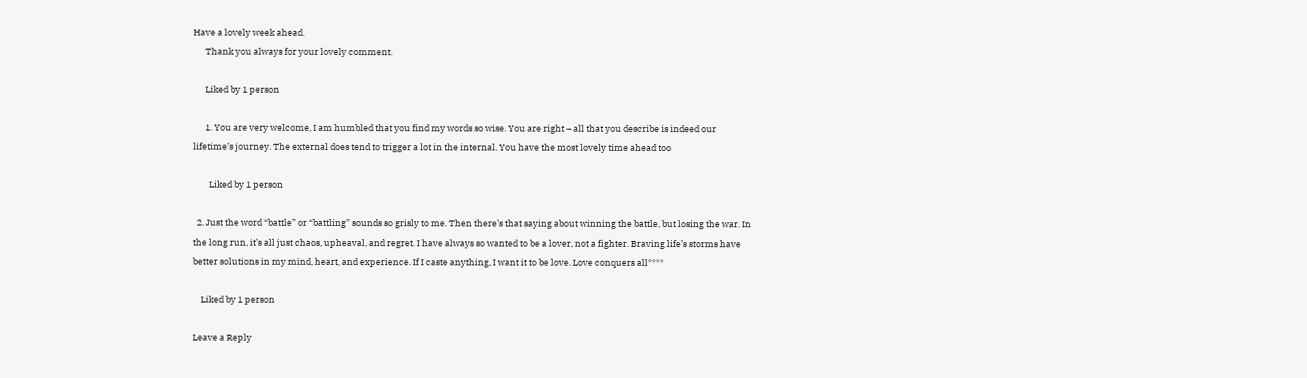Have a lovely week ahead.
      Thank you always for your lovely comment.

      Liked by 1 person

      1. You are very welcome, I am humbled that you find my words so wise. You are right – all that you describe is indeed our lifetime’s journey. The external does tend to trigger a lot in the internal. You have the most lovely time ahead too

        Liked by 1 person

  2. Just the word “battle” or “battling” sounds so grisly to me. Then there’s that saying about winning the battle, but losing the war. In the long run, it’s all just chaos, upheaval, and regret. I have always so wanted to be a lover, not a fighter. Braving life’s storms have better solutions in my mind, heart, and experience. If I caste anything, I want it to be love. Love conquers all****

    Liked by 1 person

Leave a Reply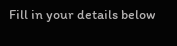Fill in your details below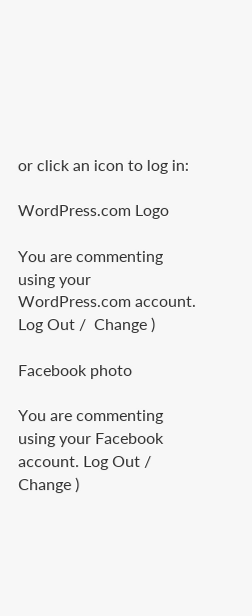or click an icon to log in:

WordPress.com Logo

You are commenting using your WordPress.com account. Log Out /  Change )

Facebook photo

You are commenting using your Facebook account. Log Out /  Change )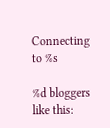Connecting to %s

%d bloggers like this: